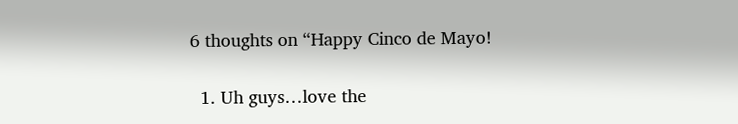6 thoughts on “Happy Cinco de Mayo!

  1. Uh guys…love the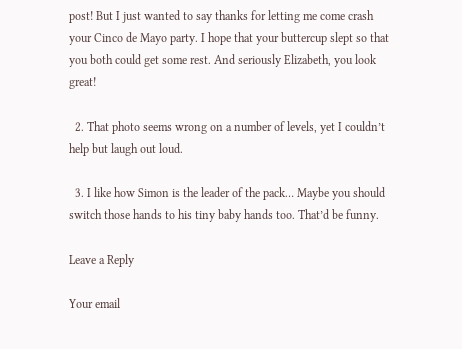post! But I just wanted to say thanks for letting me come crash your Cinco de Mayo party. I hope that your buttercup slept so that you both could get some rest. And seriously Elizabeth, you look great!

  2. That photo seems wrong on a number of levels, yet I couldn’t help but laugh out loud.

  3. I like how Simon is the leader of the pack… Maybe you should switch those hands to his tiny baby hands too. That’d be funny.

Leave a Reply

Your email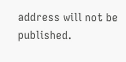address will not be published.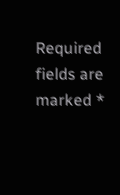Required fields are marked *